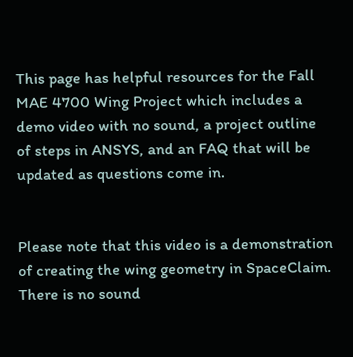This page has helpful resources for the Fall MAE 4700 Wing Project which includes a demo video with no sound, a project outline of steps in ANSYS, and an FAQ that will be updated as questions come in.


Please note that this video is a demonstration of creating the wing geometry in SpaceClaim. There is no sound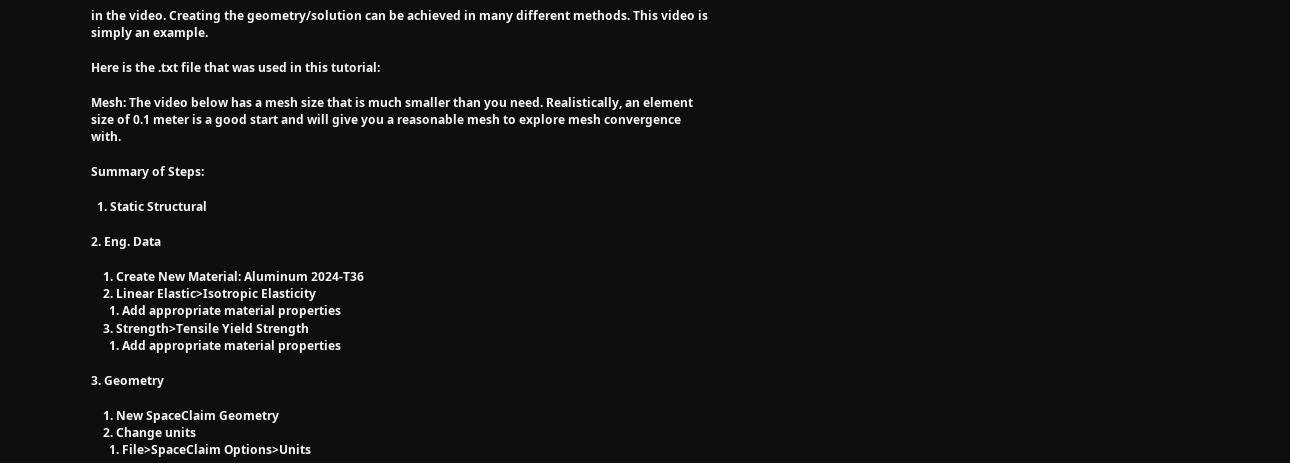in the video. Creating the geometry/solution can be achieved in many different methods. This video is simply an example.

Here is the .txt file that was used in this tutorial:

Mesh: The video below has a mesh size that is much smaller than you need. Realistically, an element size of 0.1 meter is a good start and will give you a reasonable mesh to explore mesh convergence with.

Summary of Steps:

  1. Static Structural

2. Eng. Data

    1. Create New Material: Aluminum 2024-T36
    2. Linear Elastic>Isotropic Elasticity
      1. Add appropriate material properties
    3. Strength>Tensile Yield Strength
      1. Add appropriate material properties

3. Geometry

    1. New SpaceClaim Geometry
    2. Change units
      1. File>SpaceClaim Options>Units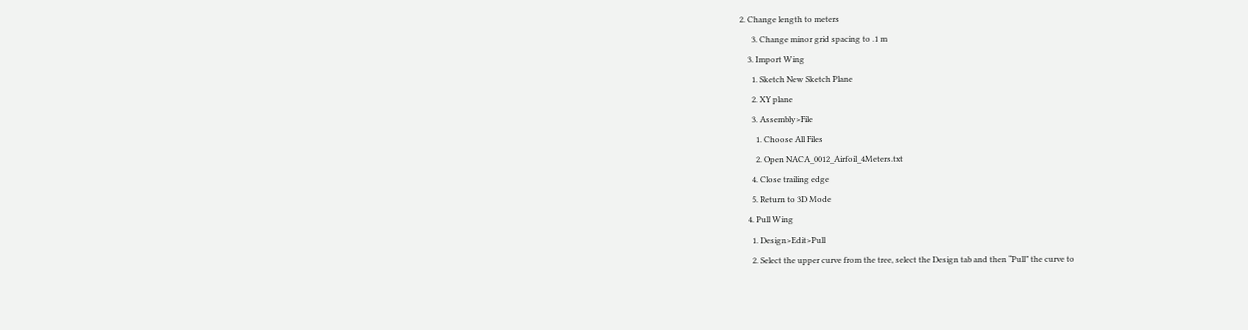2. Change length to meters
      3. Change minor grid spacing to .1 m
    3. Import Wing
      1. Sketch New Sketch Plane
      2. XY plane
      3. Assembly>File
        1. Choose All Files
        2. Open NACA_0012_Airfoil_4Meters.txt
      4. Close trailing edge
      5. Return to 3D Mode
    4. Pull Wing
      1. Design>Edit>Pull
      2. Select the upper curve from the tree, select the Design tab and then “Pull” the curve to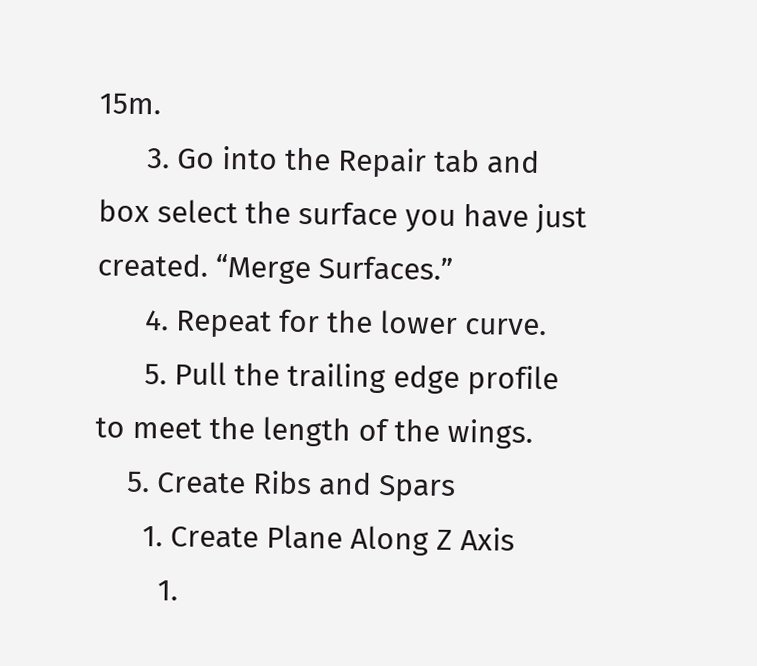15m.
      3. Go into the Repair tab and box select the surface you have just created. “Merge Surfaces.”
      4. Repeat for the lower curve.
      5. Pull the trailing edge profile to meet the length of the wings.
    5. Create Ribs and Spars
      1. Create Plane Along Z Axis
        1.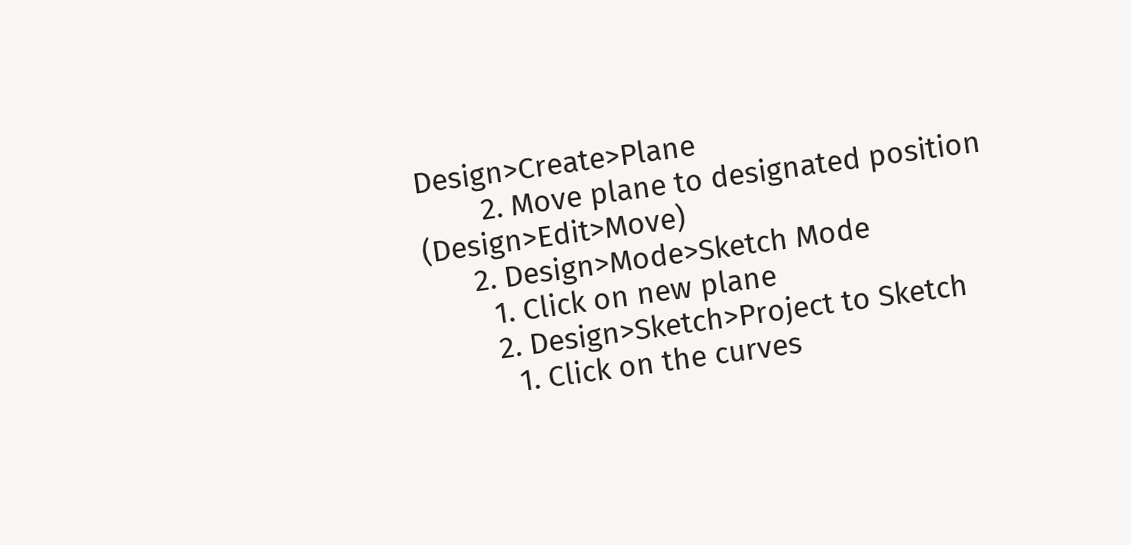Design>Create>Plane
        2. Move plane to designated position (Design>Edit>Move)
      2. Design>Mode>Sketch Mode
        1. Click on new plane
        2. Design>Sketch>Project to Sketch
          1. Click on the curves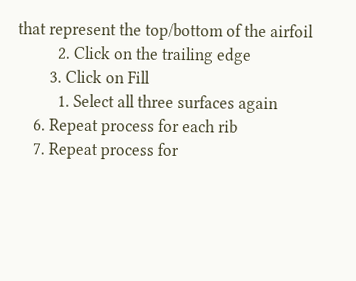that represent the top/bottom of the airfoil
          2. Click on the trailing edge
        3. Click on Fill
          1. Select all three surfaces again
    6. Repeat process for each rib
    7. Repeat process for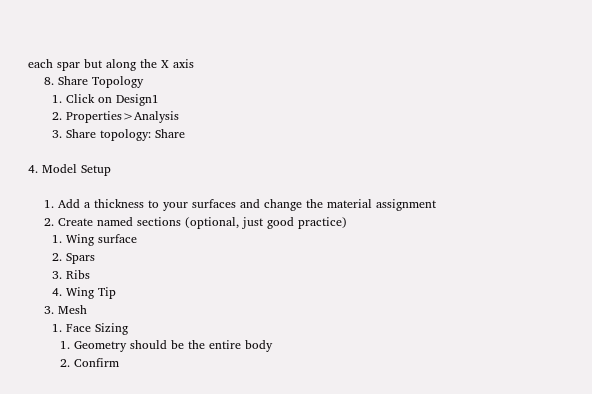each spar but along the X axis
    8. Share Topology
      1. Click on Design1
      2. Properties>Analysis
      3. Share topology: Share

4. Model Setup

    1. Add a thickness to your surfaces and change the material assignment
    2. Create named sections (optional, just good practice)
      1. Wing surface
      2. Spars
      3. Ribs
      4. Wing Tip
    3. Mesh
      1. Face Sizing
        1. Geometry should be the entire body
        2. Confirm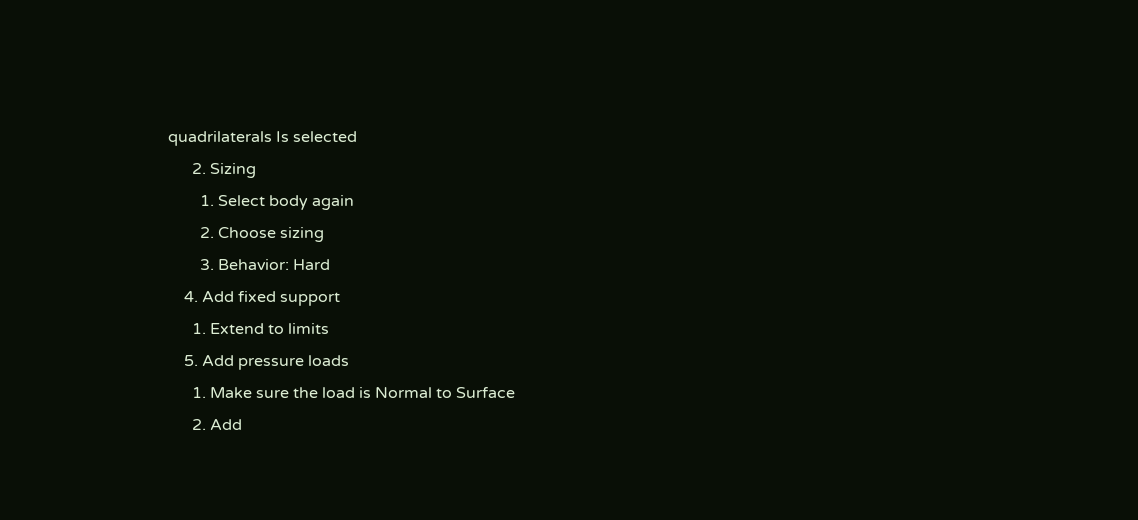quadrilaterals Is selected
      2. Sizing
        1. Select body again
        2. Choose sizing
        3. Behavior: Hard
    4. Add fixed support
      1. Extend to limits
    5. Add pressure loads
      1. Make sure the load is Normal to Surface
      2. Add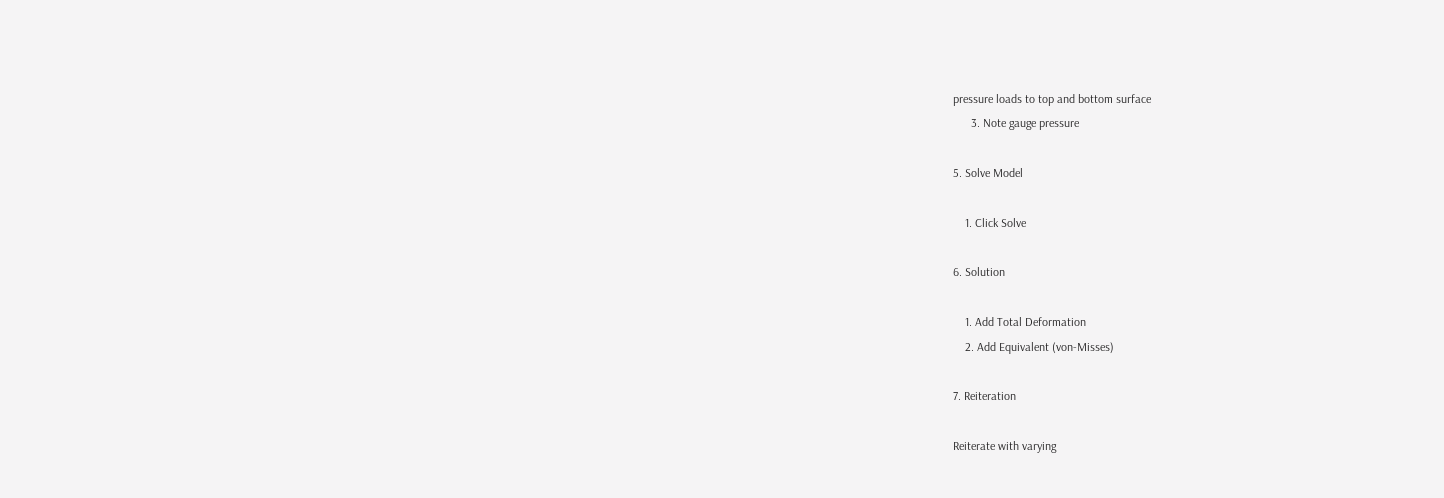pressure loads to top and bottom surface
      3. Note gauge pressure

5. Solve Model

    1. Click Solve

6. Solution

    1. Add Total Deformation
    2. Add Equivalent (von-Misses)

7. Reiteration

Reiterate with varying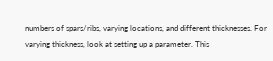numbers of spars/ribs, varying locations, and different thicknesses. For varying thickness, look at setting up a parameter. This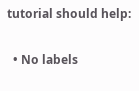tutorial should help:

  • No labels